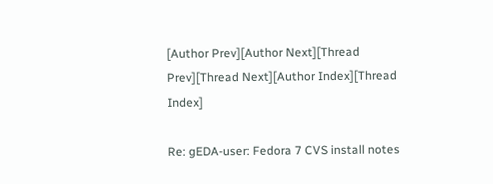[Author Prev][Author Next][Thread Prev][Thread Next][Author Index][Thread Index]

Re: gEDA-user: Fedora 7 CVS install notes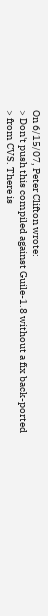On 6/15/07, Peter Clifton wrote:
> Don't push this compiled against Guile-1.8 without a fix back-ported
> from CVS. There is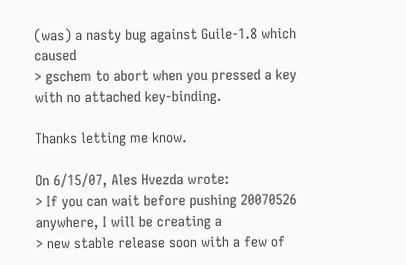(was) a nasty bug against Guile-1.8 which caused
> gschem to abort when you pressed a key with no attached key-binding.

Thanks letting me know.

On 6/15/07, Ales Hvezda wrote:
> If you can wait before pushing 20070526 anywhere, I will be creating a
> new stable release soon with a few of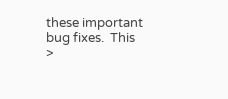these important bug fixes.  This
>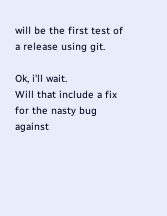will be the first test of a release using git.

Ok, i'll wait.
Will that include a fix for the nasty bug against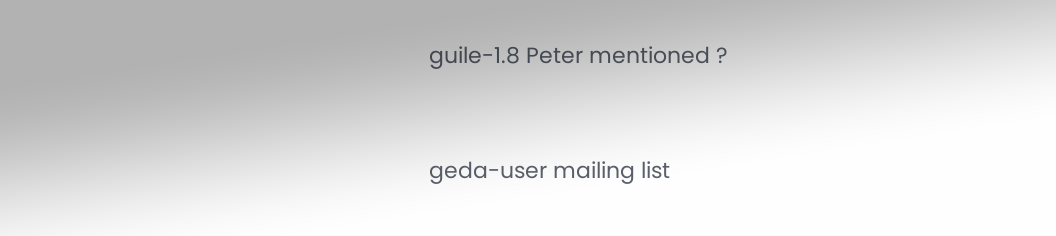guile-1.8 Peter mentioned ?


geda-user mailing list